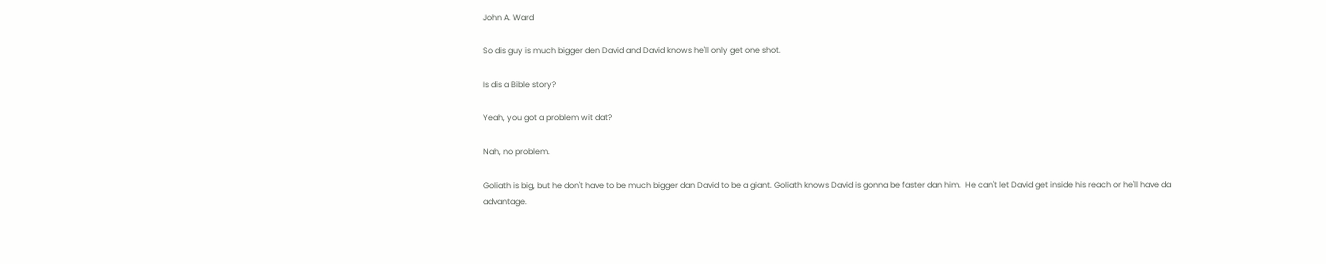John A. Ward

So dis guy is much bigger den David and David knows he'll only get one shot.

Is dis a Bible story?

Yeah, you got a problem wit dat?

Nah, no problem.

Goliath is big, but he don't have to be much bigger dan David to be a giant. Goliath knows David is gonna be faster dan him.  He can't let David get inside his reach or he'll have da advantage.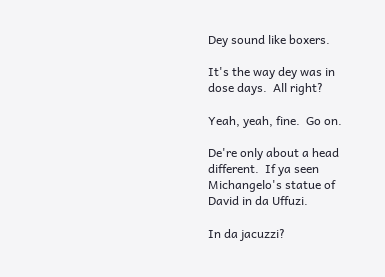Dey sound like boxers.

It's the way dey was in dose days.  All right?

Yeah, yeah, fine.  Go on.

De're only about a head different.  If ya seen Michangelo's statue of David in da Uffuzi.

In da jacuzzi?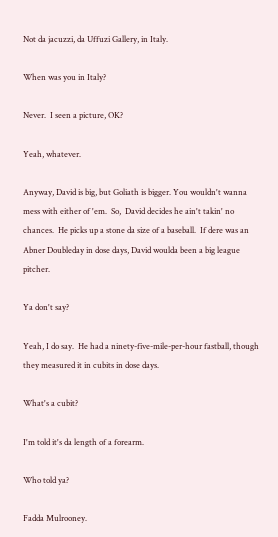Not da jacuzzi, da Uffuzi Gallery, in Italy.

When was you in Italy?

Never.  I seen a picture, OK?

Yeah, whatever.

Anyway, David is big, but Goliath is bigger. You wouldn't wanna mess with either of 'em.  So,  David decides he ain't takin' no chances.  He picks up a stone da size of a baseball.  If dere was an Abner Doubleday in dose days, David woulda been a big league pitcher.

Ya don't say?

Yeah, I do say.  He had a ninety-five-mile-per-hour fastball, though they measured it in cubits in dose days.

What's a cubit?

I'm told it's da length of a forearm.

Who told ya?

Fadda Mulrooney.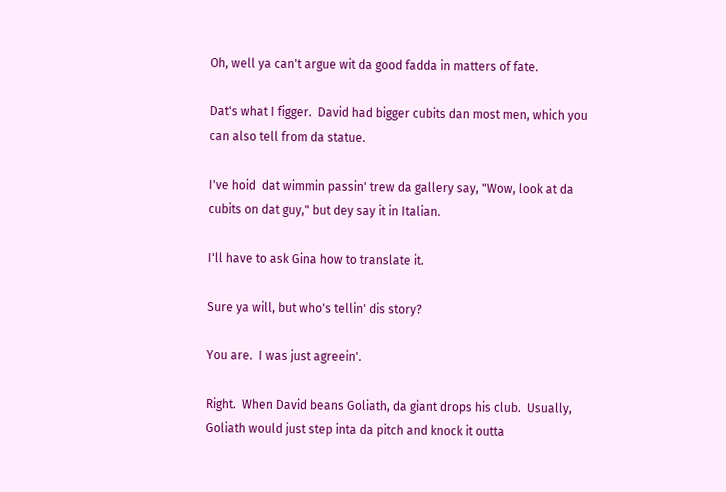Oh, well ya can't argue wit da good fadda in matters of fate.

Dat's what I figger.  David had bigger cubits dan most men, which you can also tell from da statue.

I've hoid  dat wimmin passin' trew da gallery say, "Wow, look at da cubits on dat guy," but dey say it in Italian.

I'll have to ask Gina how to translate it.

Sure ya will, but who's tellin' dis story?

You are.  I was just agreein'.

Right.  When David beans Goliath, da giant drops his club.  Usually, Goliath would just step inta da pitch and knock it outta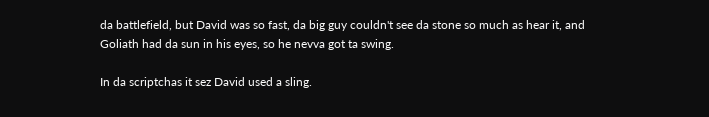da battlefield, but David was so fast, da big guy couldn't see da stone so much as hear it, and Goliath had da sun in his eyes, so he nevva got ta swing.

In da scriptchas it sez David used a sling.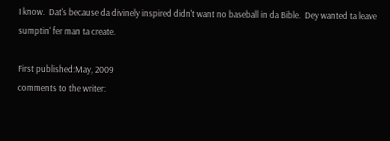I know.  Dat's because da divinely inspired didn't want no baseball in da Bible.  Dey wanted ta leave sumptin' fer man ta create.

First published:May, 2009
comments to the writer: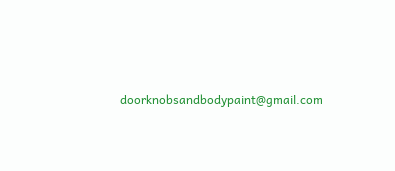doorknobsandbodypaint@gmail.com